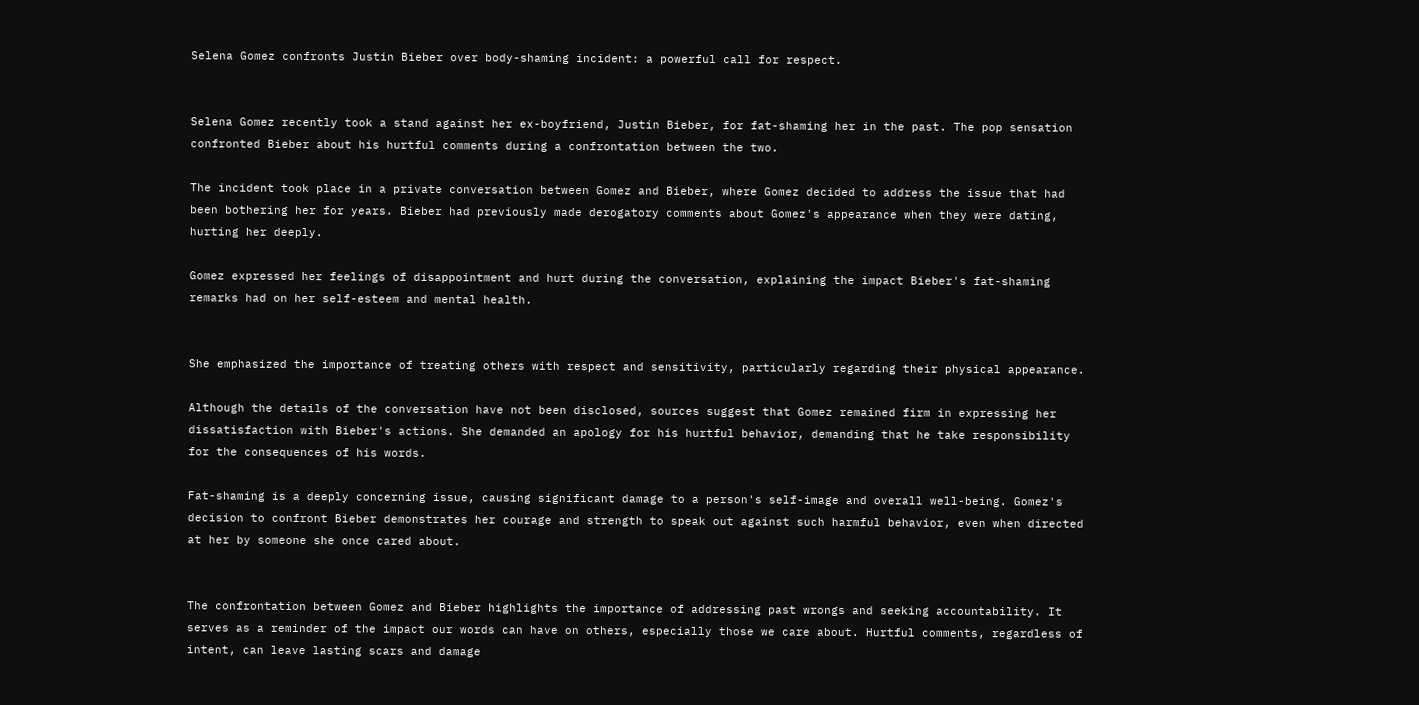Selena Gomez confronts Justin Bieber over body-shaming incident: a powerful call for respect.


Selena Gomez recently took a stand against her ex-boyfriend, Justin Bieber, for fat-shaming her in the past. The pop sensation confronted Bieber about his hurtful comments during a confrontation between the two.

The incident took place in a private conversation between Gomez and Bieber, where Gomez decided to address the issue that had been bothering her for years. Bieber had previously made derogatory comments about Gomez's appearance when they were dating, hurting her deeply.

Gomez expressed her feelings of disappointment and hurt during the conversation, explaining the impact Bieber's fat-shaming remarks had on her self-esteem and mental health.


She emphasized the importance of treating others with respect and sensitivity, particularly regarding their physical appearance.

Although the details of the conversation have not been disclosed, sources suggest that Gomez remained firm in expressing her dissatisfaction with Bieber's actions. She demanded an apology for his hurtful behavior, demanding that he take responsibility for the consequences of his words.

Fat-shaming is a deeply concerning issue, causing significant damage to a person's self-image and overall well-being. Gomez's decision to confront Bieber demonstrates her courage and strength to speak out against such harmful behavior, even when directed at her by someone she once cared about.


The confrontation between Gomez and Bieber highlights the importance of addressing past wrongs and seeking accountability. It serves as a reminder of the impact our words can have on others, especially those we care about. Hurtful comments, regardless of intent, can leave lasting scars and damage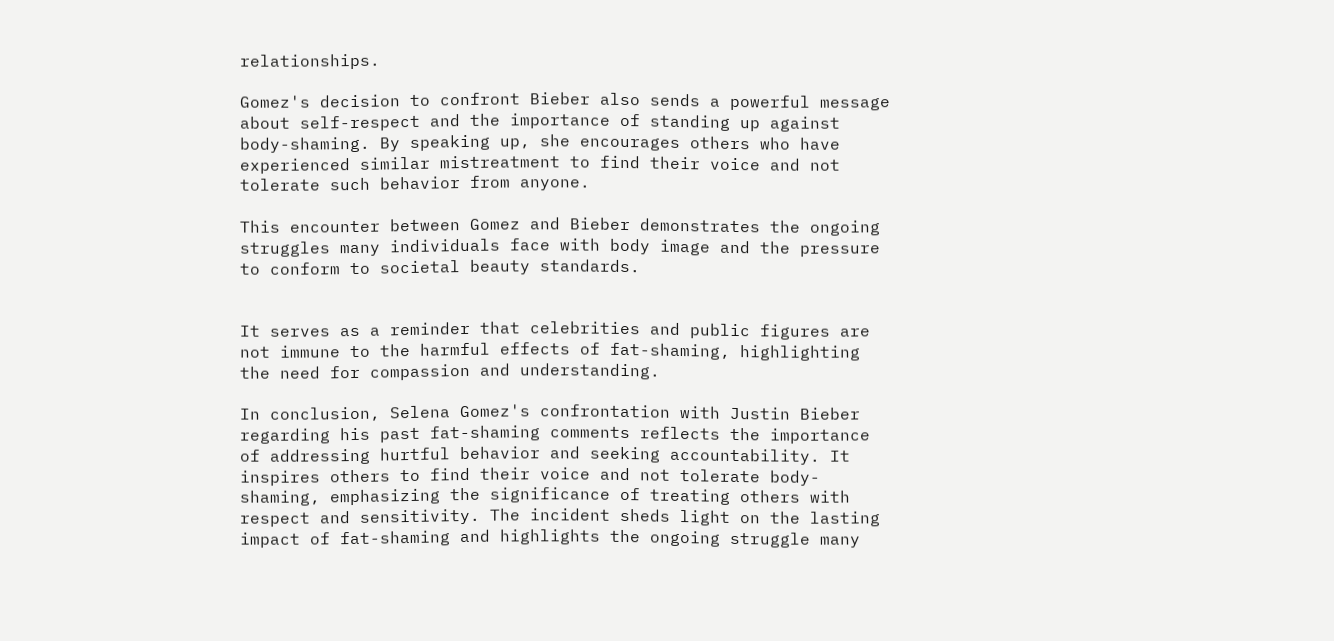relationships.

Gomez's decision to confront Bieber also sends a powerful message about self-respect and the importance of standing up against body-shaming. By speaking up, she encourages others who have experienced similar mistreatment to find their voice and not tolerate such behavior from anyone.

This encounter between Gomez and Bieber demonstrates the ongoing struggles many individuals face with body image and the pressure to conform to societal beauty standards.


It serves as a reminder that celebrities and public figures are not immune to the harmful effects of fat-shaming, highlighting the need for compassion and understanding.

In conclusion, Selena Gomez's confrontation with Justin Bieber regarding his past fat-shaming comments reflects the importance of addressing hurtful behavior and seeking accountability. It inspires others to find their voice and not tolerate body-shaming, emphasizing the significance of treating others with respect and sensitivity. The incident sheds light on the lasting impact of fat-shaming and highlights the ongoing struggle many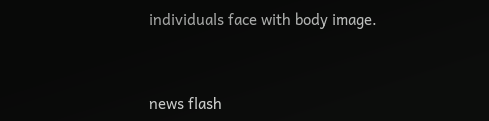individuals face with body image.


news flash